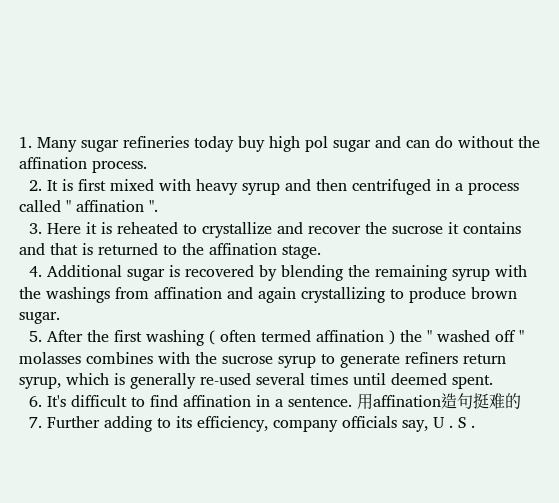1. Many sugar refineries today buy high pol sugar and can do without the affination process.
  2. It is first mixed with heavy syrup and then centrifuged in a process called " affination ".
  3. Here it is reheated to crystallize and recover the sucrose it contains and that is returned to the affination stage.
  4. Additional sugar is recovered by blending the remaining syrup with the washings from affination and again crystallizing to produce brown sugar.
  5. After the first washing ( often termed affination ) the " washed off " molasses combines with the sucrose syrup to generate refiners return syrup, which is generally re-used several times until deemed spent.
  6. It's difficult to find affination in a sentence. 用affination造句挺难的
  7. Further adding to its efficiency, company officials say, U . S .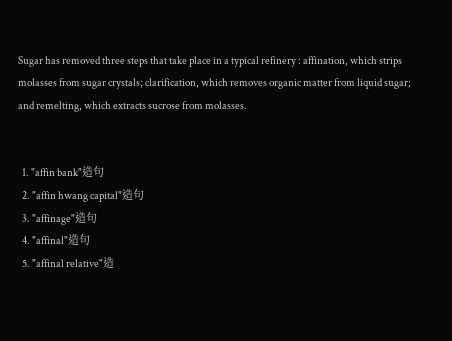Sugar has removed three steps that take place in a typical refinery : affination, which strips molasses from sugar crystals; clarification, which removes organic matter from liquid sugar; and remelting, which extracts sucrose from molasses.


  1. "affin bank"造句
  2. "affin hwang capital"造句
  3. "affinage"造句
  4. "affinal"造句
  5. "affinal relative"造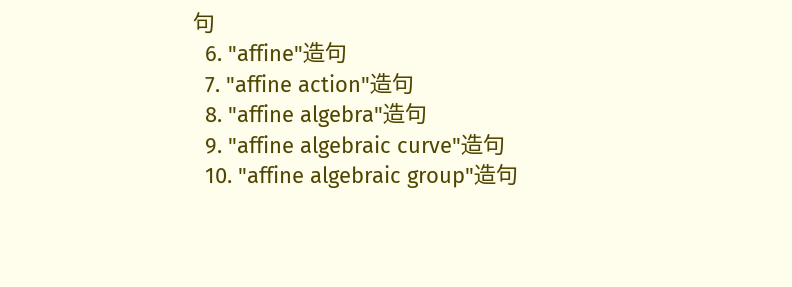句
  6. "affine"造句
  7. "affine action"造句
  8. "affine algebra"造句
  9. "affine algebraic curve"造句
  10. "affine algebraic group"造句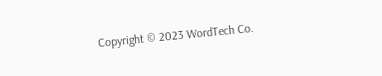Copyright © 2023 WordTech Co.